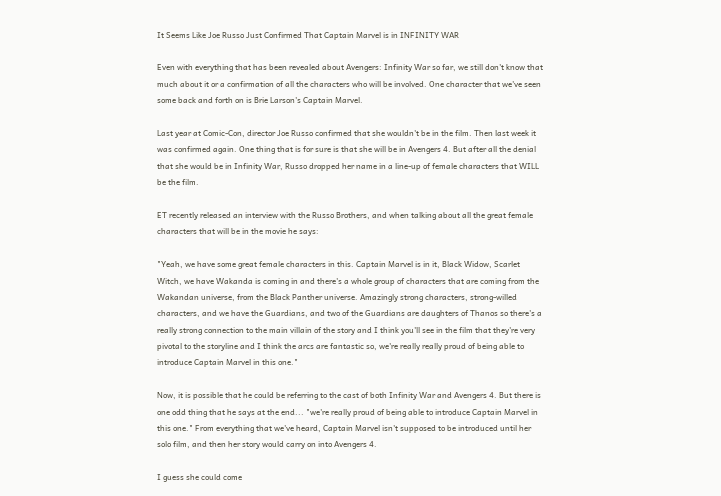It Seems Like Joe Russo Just Confirmed That Captain Marvel is in INFINITY WAR

Even with everything that has been revealed about Avengers: Infinity War so far, we still don't know that much about it or a confirmation of all the characters who will be involved. One character that we've seen some back and forth on is Brie Larson's Captain Marvel.

Last year at Comic-Con, director Joe Russo confirmed that she wouldn't be in the film. Then last week it was confirmed again. One thing that is for sure is that she will be in Avengers 4. But after all the denial that she would be in Infinity War, Russo dropped her name in a line-up of female characters that WILL be the film.

ET recently released an interview with the Russo Brothers, and when talking about all the great female characters that will be in the movie he says:

"Yeah, we have some great female characters in this. Captain Marvel is in it, Black Widow, Scarlet Witch, we have Wakanda is coming in and there's a whole group of characters that are coming from the Wakandan universe, from the Black Panther universe. Amazingly strong characters, strong-willed characters, and we have the Guardians, and two of the Guardians are daughters of Thanos so there's a really strong connection to the main villain of the story and I think you'll see in the film that they're very pivotal to the storyline and I think the arcs are fantastic so, we're really really proud of being able to introduce Captain Marvel in this one."

Now, it is possible that he could be referring to the cast of both Infinity War and Avengers 4. But there is one odd thing that he says at the end... "we're really proud of being able to introduce Captain Marvel in this one." From everything that we've heard, Captain Marvel isn't supposed to be introduced until her solo film, and then her story would carry on into Avengers 4.

I guess she could come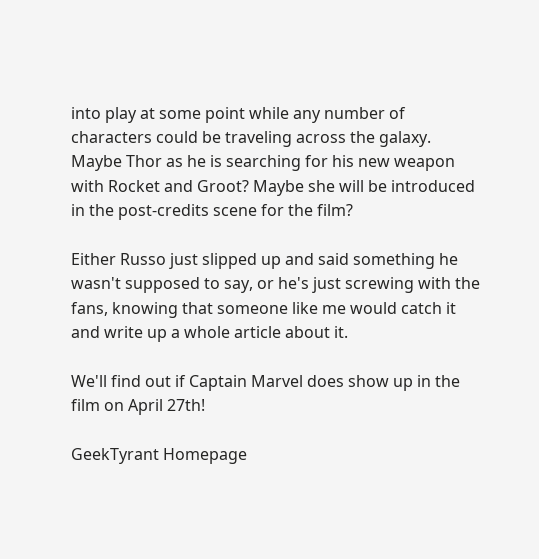into play at some point while any number of characters could be traveling across the galaxy. Maybe Thor as he is searching for his new weapon with Rocket and Groot? Maybe she will be introduced in the post-credits scene for the film?

Either Russo just slipped up and said something he wasn't supposed to say, or he's just screwing with the fans, knowing that someone like me would catch it and write up a whole article about it.

We'll find out if Captain Marvel does show up in the film on April 27th!

GeekTyrant Homepage